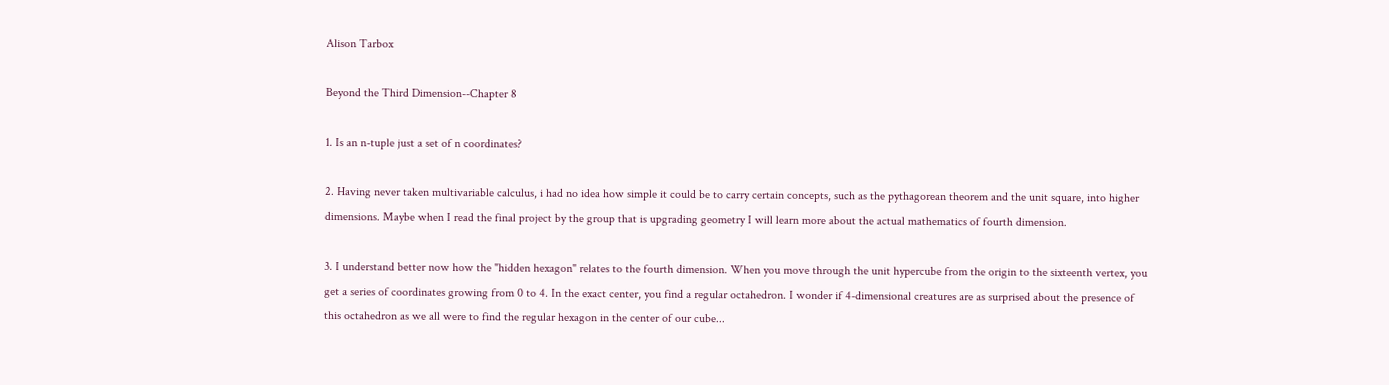Alison Tarbox

Beyond the Third Dimension--Chapter 8

1. Is an n-tuple just a set of n coordinates?

2. Having never taken multivariable calculus, i had no idea how simple it could be to carry certain concepts, such as the pythagorean theorem and the unit square, into higher dimensions. Maybe when I read the final project by the group that is upgrading geometry I will learn more about the actual mathematics of fourth dimension.

3. I understand better now how the "hidden hexagon" relates to the fourth dimension. When you move through the unit hypercube from the origin to the sixteenth vertex, you get a series of coordinates growing from 0 to 4. In the exact center, you find a regular octahedron. I wonder if 4-dimensional creatures are as surprised about the presence of this octahedron as we all were to find the regular hexagon in the center of our cube...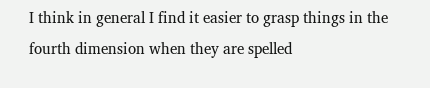I think in general I find it easier to grasp things in the fourth dimension when they are spelled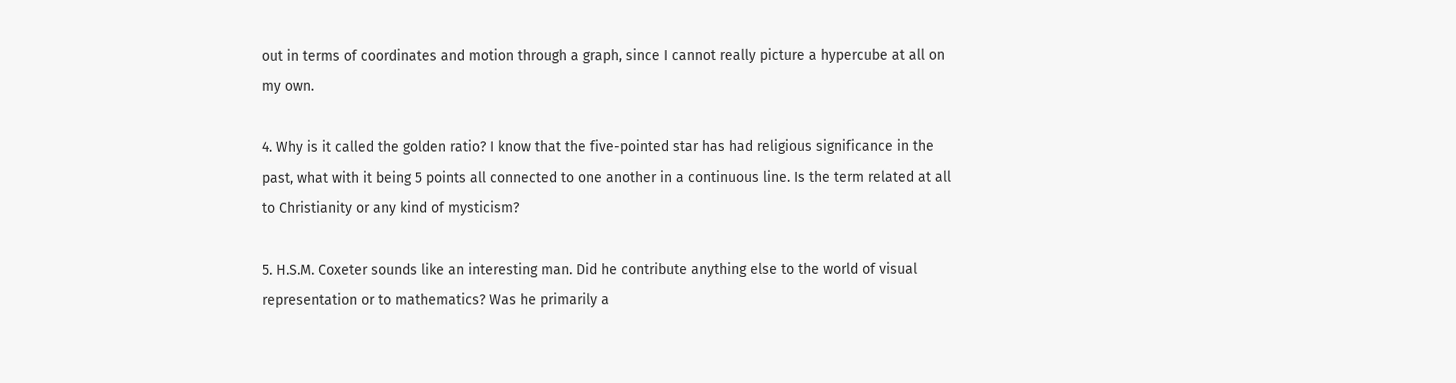out in terms of coordinates and motion through a graph, since I cannot really picture a hypercube at all on my own.

4. Why is it called the golden ratio? I know that the five-pointed star has had religious significance in the past, what with it being 5 points all connected to one another in a continuous line. Is the term related at all to Christianity or any kind of mysticism?

5. H.S.M. Coxeter sounds like an interesting man. Did he contribute anything else to the world of visual representation or to mathematics? Was he primarily a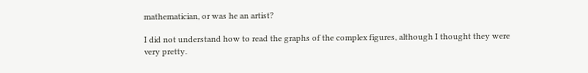mathematician, or was he an artist?

I did not understand how to read the graphs of the complex figures, although I thought they were very pretty.